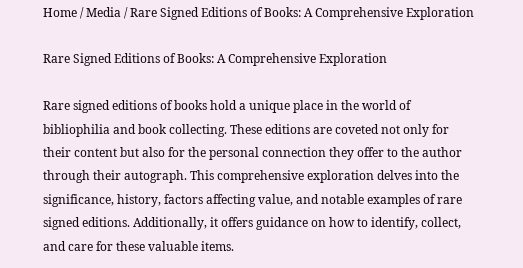Home / Media / Rare Signed Editions of Books: A Comprehensive Exploration

Rare Signed Editions of Books: A Comprehensive Exploration

Rare signed editions of books hold a unique place in the world of bibliophilia and book collecting. These editions are coveted not only for their content but also for the personal connection they offer to the author through their autograph. This comprehensive exploration delves into the significance, history, factors affecting value, and notable examples of rare signed editions. Additionally, it offers guidance on how to identify, collect, and care for these valuable items.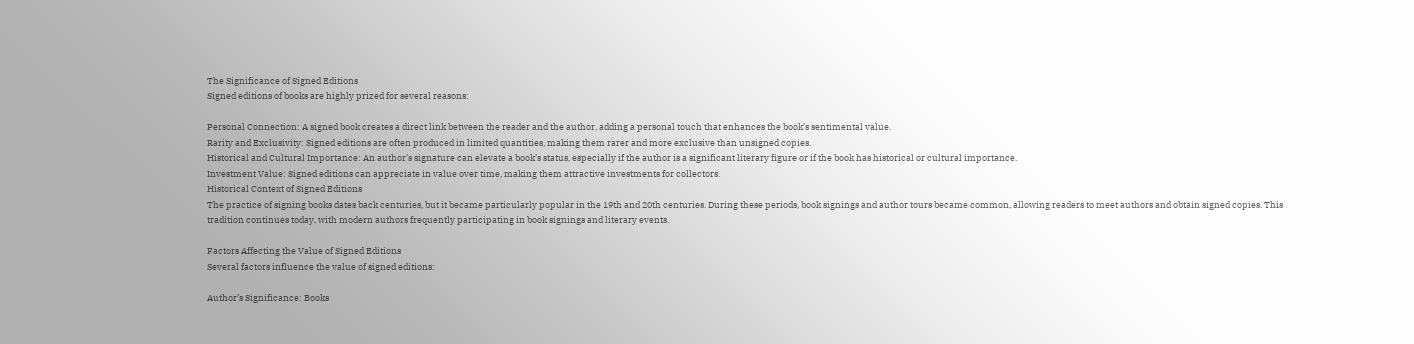The Significance of Signed Editions
Signed editions of books are highly prized for several reasons:

Personal Connection: A signed book creates a direct link between the reader and the author, adding a personal touch that enhances the book’s sentimental value.
Rarity and Exclusivity: Signed editions are often produced in limited quantities, making them rarer and more exclusive than unsigned copies.
Historical and Cultural Importance: An author’s signature can elevate a book’s status, especially if the author is a significant literary figure or if the book has historical or cultural importance.
Investment Value: Signed editions can appreciate in value over time, making them attractive investments for collectors.
Historical Context of Signed Editions
The practice of signing books dates back centuries, but it became particularly popular in the 19th and 20th centuries. During these periods, book signings and author tours became common, allowing readers to meet authors and obtain signed copies. This tradition continues today, with modern authors frequently participating in book signings and literary events.

Factors Affecting the Value of Signed Editions
Several factors influence the value of signed editions:

Author’s Significance: Books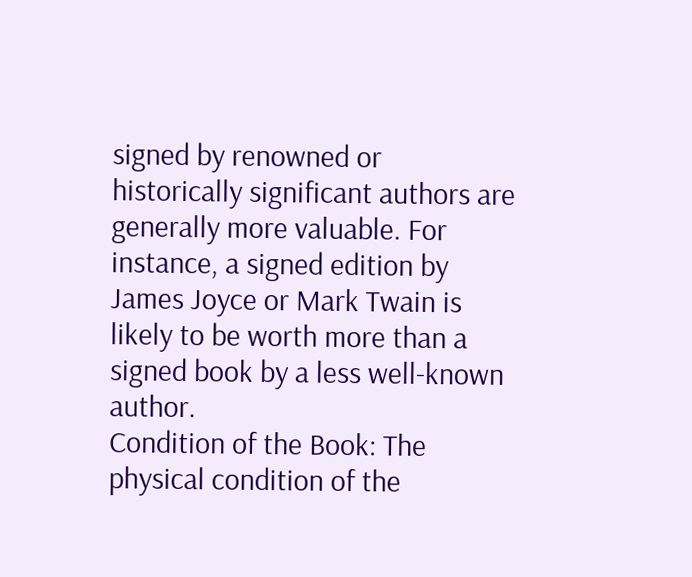signed by renowned or historically significant authors are generally more valuable. For instance, a signed edition by James Joyce or Mark Twain is likely to be worth more than a signed book by a less well-known author.
Condition of the Book: The physical condition of the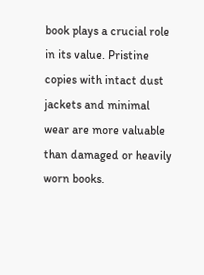book plays a crucial role in its value. Pristine copies with intact dust jackets and minimal wear are more valuable than damaged or heavily worn books.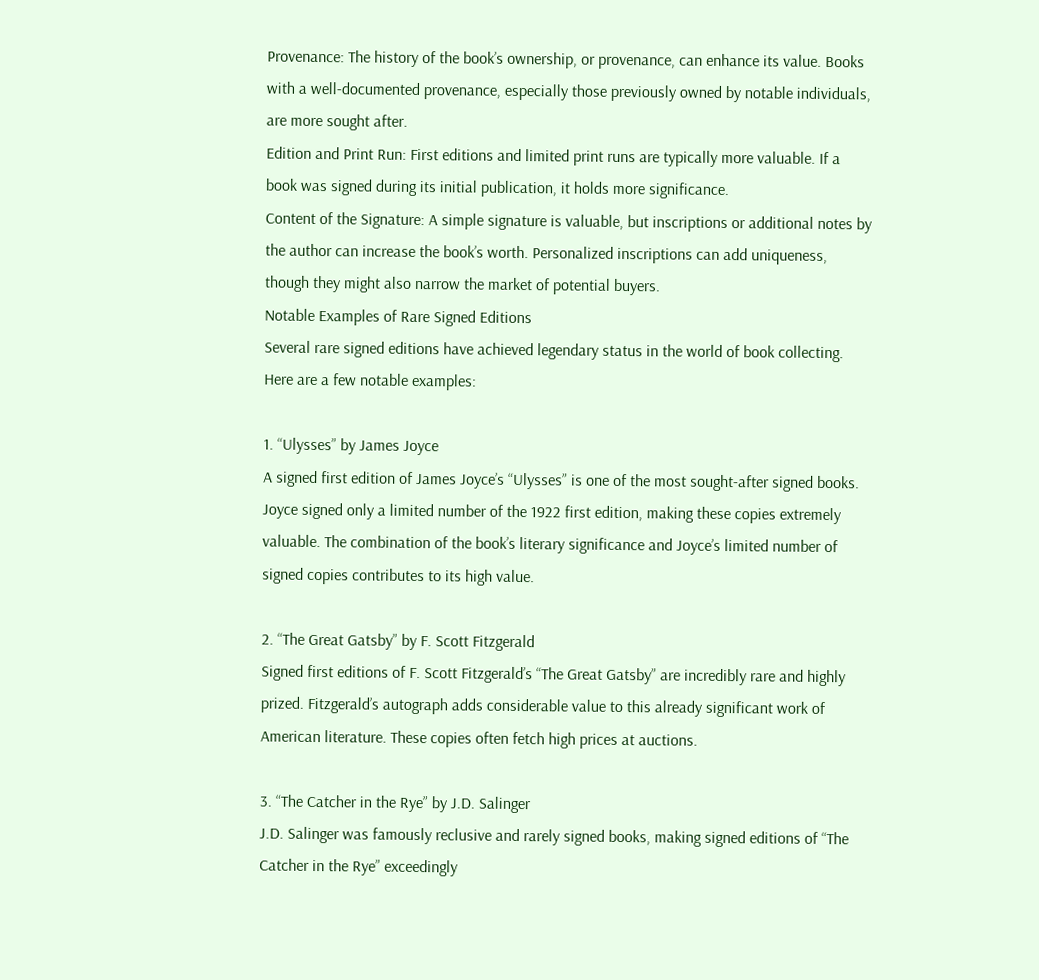Provenance: The history of the book’s ownership, or provenance, can enhance its value. Books with a well-documented provenance, especially those previously owned by notable individuals, are more sought after.
Edition and Print Run: First editions and limited print runs are typically more valuable. If a book was signed during its initial publication, it holds more significance.
Content of the Signature: A simple signature is valuable, but inscriptions or additional notes by the author can increase the book’s worth. Personalized inscriptions can add uniqueness, though they might also narrow the market of potential buyers.
Notable Examples of Rare Signed Editions
Several rare signed editions have achieved legendary status in the world of book collecting. Here are a few notable examples:

1. “Ulysses” by James Joyce
A signed first edition of James Joyce’s “Ulysses” is one of the most sought-after signed books. Joyce signed only a limited number of the 1922 first edition, making these copies extremely valuable. The combination of the book’s literary significance and Joyce’s limited number of signed copies contributes to its high value.

2. “The Great Gatsby” by F. Scott Fitzgerald
Signed first editions of F. Scott Fitzgerald’s “The Great Gatsby” are incredibly rare and highly prized. Fitzgerald’s autograph adds considerable value to this already significant work of American literature. These copies often fetch high prices at auctions.

3. “The Catcher in the Rye” by J.D. Salinger
J.D. Salinger was famously reclusive and rarely signed books, making signed editions of “The Catcher in the Rye” exceedingly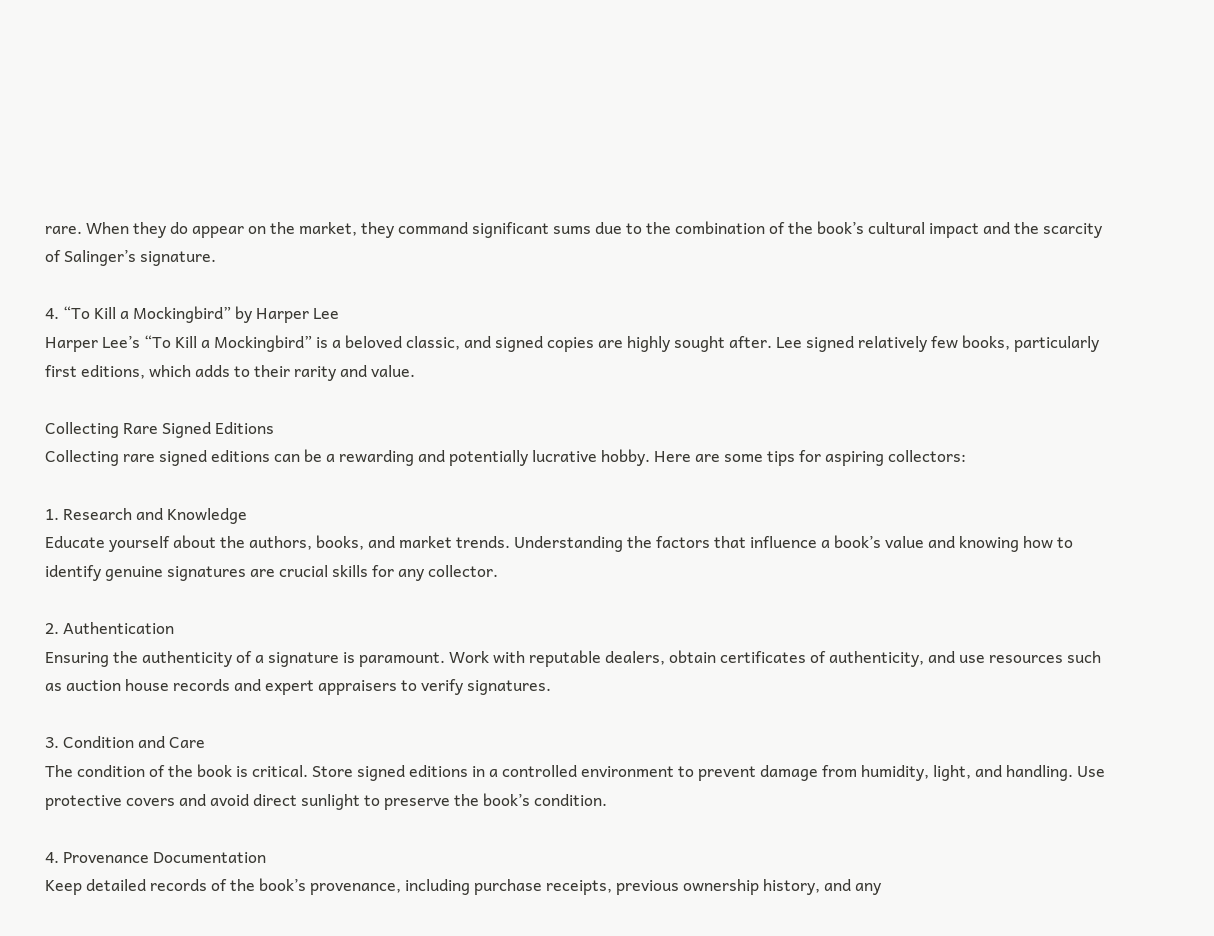rare. When they do appear on the market, they command significant sums due to the combination of the book’s cultural impact and the scarcity of Salinger’s signature.

4. “To Kill a Mockingbird” by Harper Lee
Harper Lee’s “To Kill a Mockingbird” is a beloved classic, and signed copies are highly sought after. Lee signed relatively few books, particularly first editions, which adds to their rarity and value.

Collecting Rare Signed Editions
Collecting rare signed editions can be a rewarding and potentially lucrative hobby. Here are some tips for aspiring collectors:

1. Research and Knowledge
Educate yourself about the authors, books, and market trends. Understanding the factors that influence a book’s value and knowing how to identify genuine signatures are crucial skills for any collector.

2. Authentication
Ensuring the authenticity of a signature is paramount. Work with reputable dealers, obtain certificates of authenticity, and use resources such as auction house records and expert appraisers to verify signatures.

3. Condition and Care
The condition of the book is critical. Store signed editions in a controlled environment to prevent damage from humidity, light, and handling. Use protective covers and avoid direct sunlight to preserve the book’s condition.

4. Provenance Documentation
Keep detailed records of the book’s provenance, including purchase receipts, previous ownership history, and any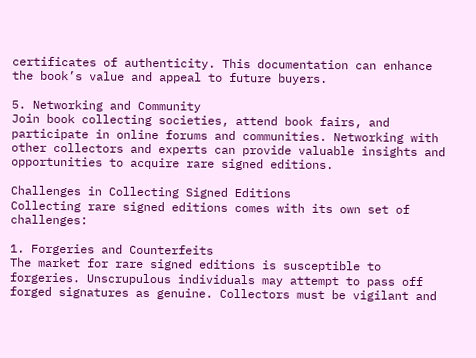certificates of authenticity. This documentation can enhance the book’s value and appeal to future buyers.

5. Networking and Community
Join book collecting societies, attend book fairs, and participate in online forums and communities. Networking with other collectors and experts can provide valuable insights and opportunities to acquire rare signed editions.

Challenges in Collecting Signed Editions
Collecting rare signed editions comes with its own set of challenges:

1. Forgeries and Counterfeits
The market for rare signed editions is susceptible to forgeries. Unscrupulous individuals may attempt to pass off forged signatures as genuine. Collectors must be vigilant and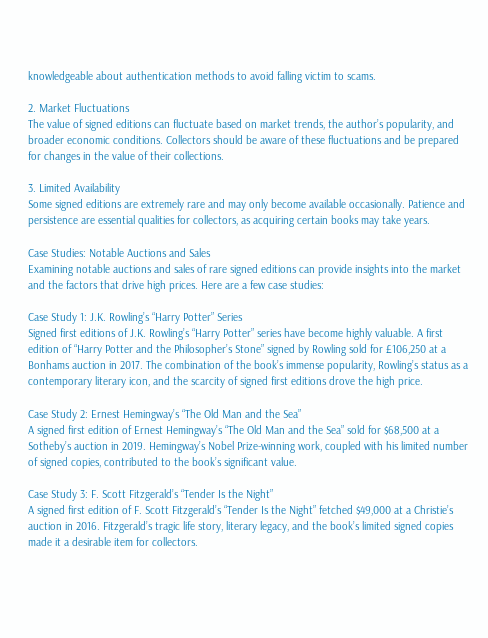knowledgeable about authentication methods to avoid falling victim to scams.

2. Market Fluctuations
The value of signed editions can fluctuate based on market trends, the author’s popularity, and broader economic conditions. Collectors should be aware of these fluctuations and be prepared for changes in the value of their collections.

3. Limited Availability
Some signed editions are extremely rare and may only become available occasionally. Patience and persistence are essential qualities for collectors, as acquiring certain books may take years.

Case Studies: Notable Auctions and Sales
Examining notable auctions and sales of rare signed editions can provide insights into the market and the factors that drive high prices. Here are a few case studies:

Case Study 1: J.K. Rowling’s “Harry Potter” Series
Signed first editions of J.K. Rowling’s “Harry Potter” series have become highly valuable. A first edition of “Harry Potter and the Philosopher’s Stone” signed by Rowling sold for £106,250 at a Bonhams auction in 2017. The combination of the book’s immense popularity, Rowling’s status as a contemporary literary icon, and the scarcity of signed first editions drove the high price.

Case Study 2: Ernest Hemingway’s “The Old Man and the Sea”
A signed first edition of Ernest Hemingway’s “The Old Man and the Sea” sold for $68,500 at a Sotheby’s auction in 2019. Hemingway’s Nobel Prize-winning work, coupled with his limited number of signed copies, contributed to the book’s significant value.

Case Study 3: F. Scott Fitzgerald’s “Tender Is the Night”
A signed first edition of F. Scott Fitzgerald’s “Tender Is the Night” fetched $49,000 at a Christie’s auction in 2016. Fitzgerald’s tragic life story, literary legacy, and the book’s limited signed copies made it a desirable item for collectors.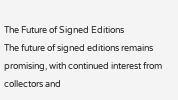The Future of Signed Editions
The future of signed editions remains promising, with continued interest from collectors and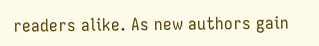readers alike. As new authors gain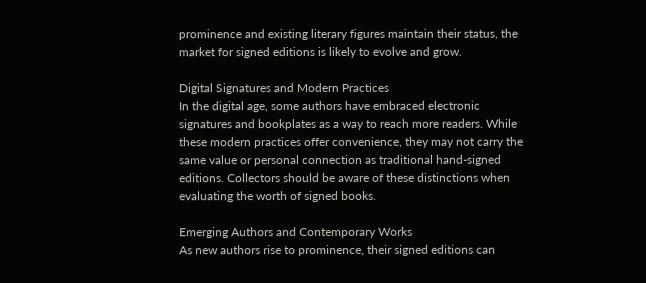prominence and existing literary figures maintain their status, the market for signed editions is likely to evolve and grow.

Digital Signatures and Modern Practices
In the digital age, some authors have embraced electronic signatures and bookplates as a way to reach more readers. While these modern practices offer convenience, they may not carry the same value or personal connection as traditional hand-signed editions. Collectors should be aware of these distinctions when evaluating the worth of signed books.

Emerging Authors and Contemporary Works
As new authors rise to prominence, their signed editions can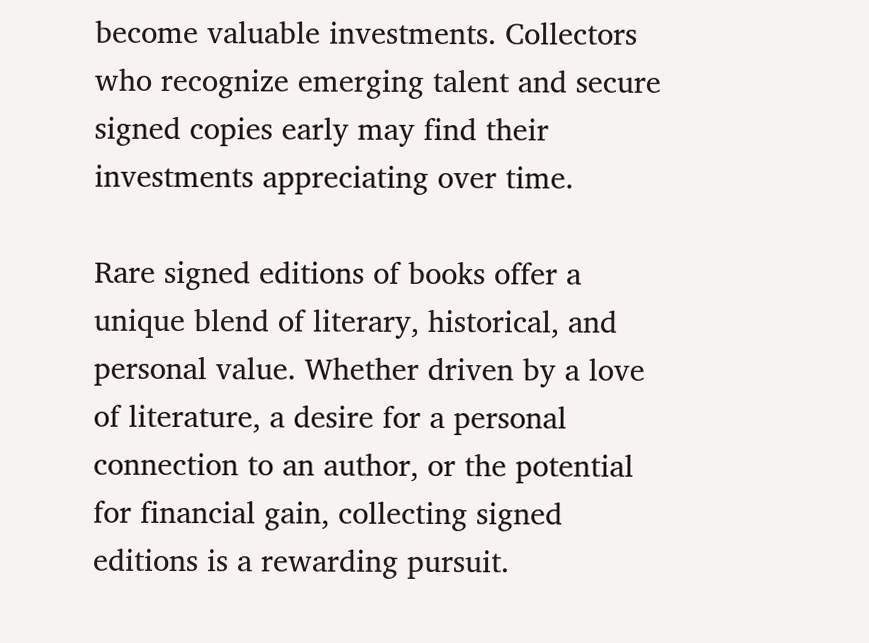become valuable investments. Collectors who recognize emerging talent and secure signed copies early may find their investments appreciating over time.

Rare signed editions of books offer a unique blend of literary, historical, and personal value. Whether driven by a love of literature, a desire for a personal connection to an author, or the potential for financial gain, collecting signed editions is a rewarding pursuit.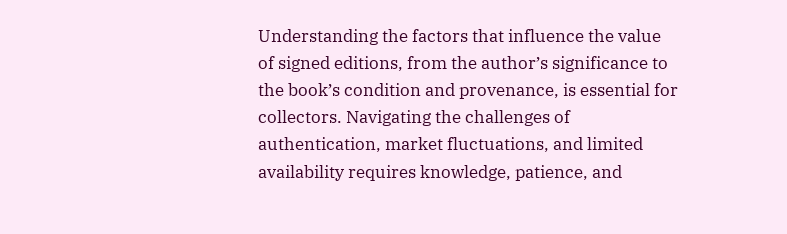Understanding the factors that influence the value of signed editions, from the author’s significance to the book’s condition and provenance, is essential for collectors. Navigating the challenges of authentication, market fluctuations, and limited availability requires knowledge, patience, and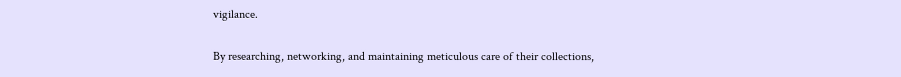vigilance.

By researching, networking, and maintaining meticulous care of their collections,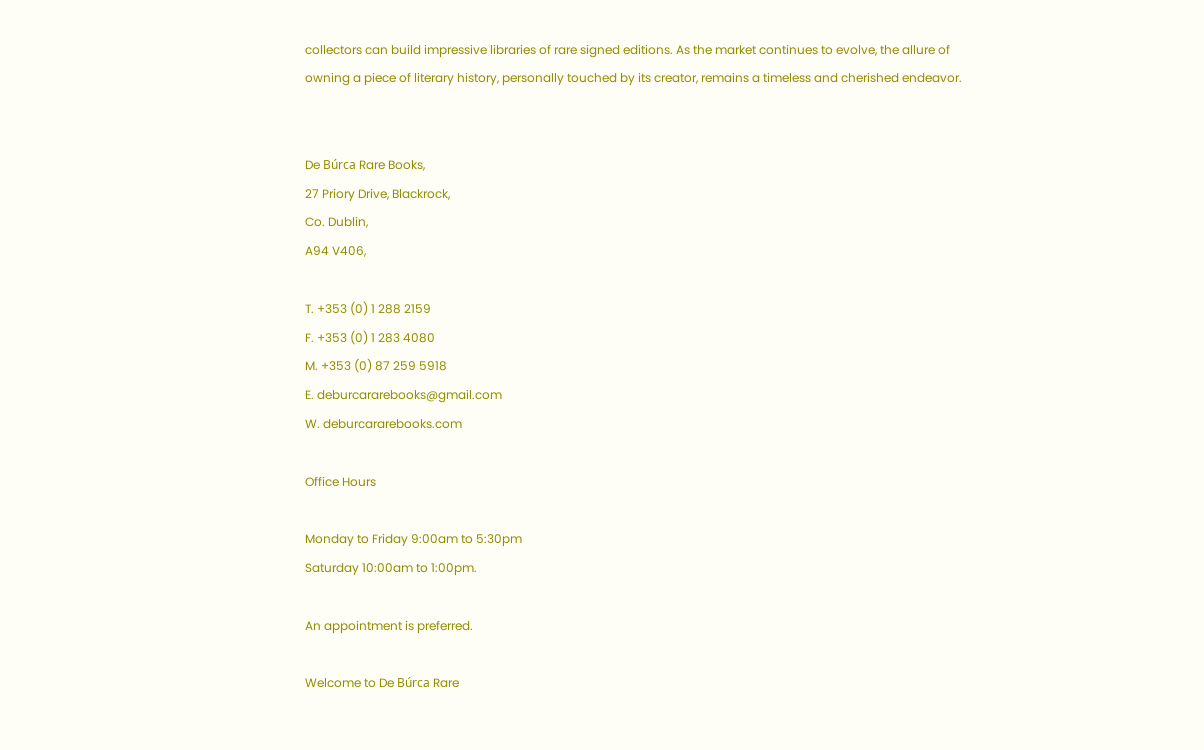collectors can build impressive libraries of rare signed editions. As the market continues to evolve, the allure of owning a piece of literary history, personally touched by its creator, remains a timeless and cherished endeavor.


De Búrca Rare Books,
27 Priory Drive, Blackrock,
Co. Dublin,
A94 V406,

T. +353 (0) 1 288 2159
F. +353 (0) 1 283 4080
M. +353 (0) 87 259 5918
E. deburcararebooks@gmail.com
W. deburcararebooks.com

Office Hours

Monday to Friday 9:00am to 5:30pm
Saturday 10:00am to 1:00pm.

An appointment is preferred.

Welcome to De Búrca Rare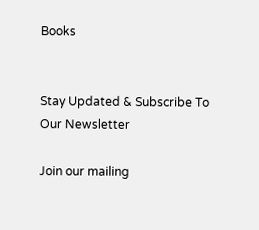Books


Stay Updated & Subscribe To Our Newsletter

Join our mailing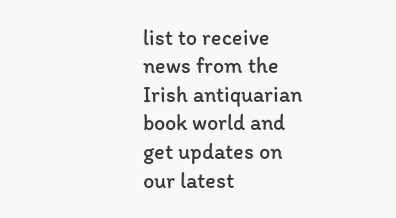list to receive news from the Irish antiquarian book world and get updates on our latest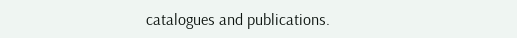catalogues and publications.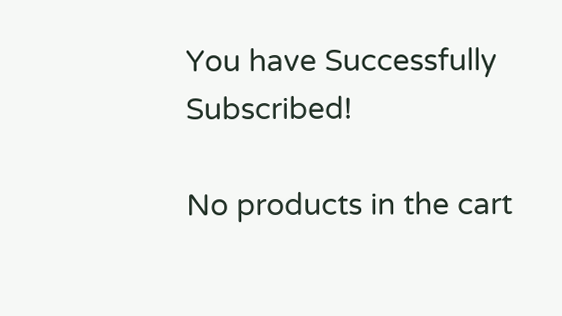You have Successfully Subscribed!

No products in the cart